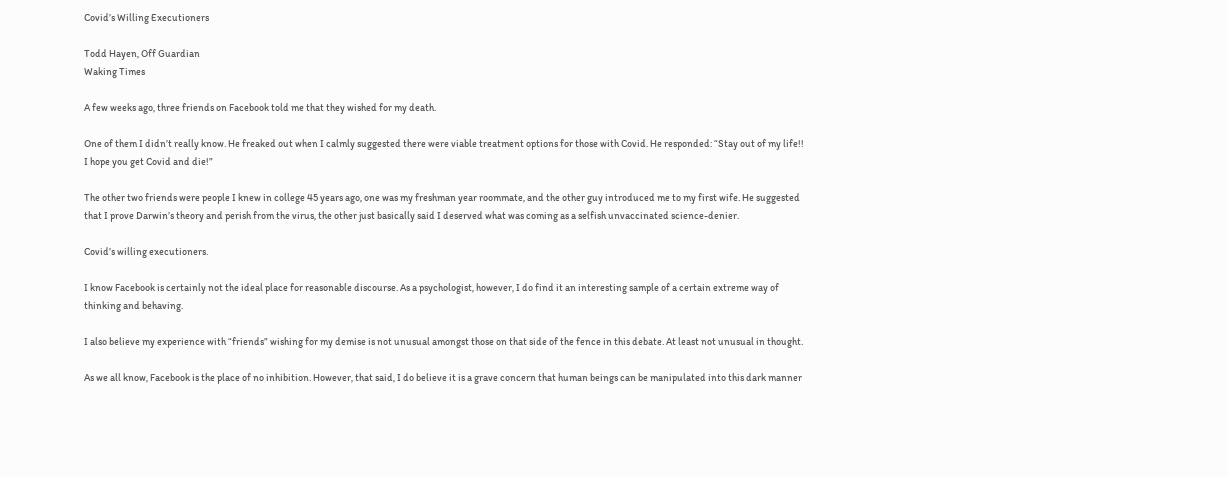Covid’s Willing Executioners

Todd Hayen, Off Guardian
Waking Times

A few weeks ago, three friends on Facebook told me that they wished for my death.

One of them I didn’t really know. He freaked out when I calmly suggested there were viable treatment options for those with Covid. He responded: “Stay out of my life!! I hope you get Covid and die!”

The other two friends were people I knew in college 45 years ago, one was my freshman year roommate, and the other guy introduced me to my first wife. He suggested that I prove Darwin’s theory and perish from the virus, the other just basically said I deserved what was coming as a selfish unvaccinated science-denier.

Covid’s willing executioners.

I know Facebook is certainly not the ideal place for reasonable discourse. As a psychologist, however, I do find it an interesting sample of a certain extreme way of thinking and behaving.

I also believe my experience with “friends” wishing for my demise is not unusual amongst those on that side of the fence in this debate. At least not unusual in thought.

As we all know, Facebook is the place of no inhibition. However, that said, I do believe it is a grave concern that human beings can be manipulated into this dark manner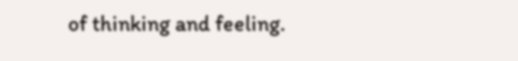of thinking and feeling.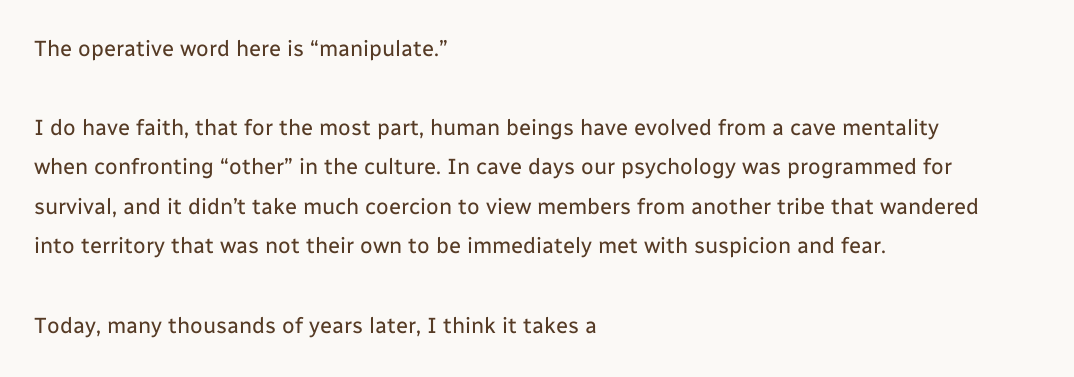The operative word here is “manipulate.”

I do have faith, that for the most part, human beings have evolved from a cave mentality when confronting “other” in the culture. In cave days our psychology was programmed for survival, and it didn’t take much coercion to view members from another tribe that wandered into territory that was not their own to be immediately met with suspicion and fear.

Today, many thousands of years later, I think it takes a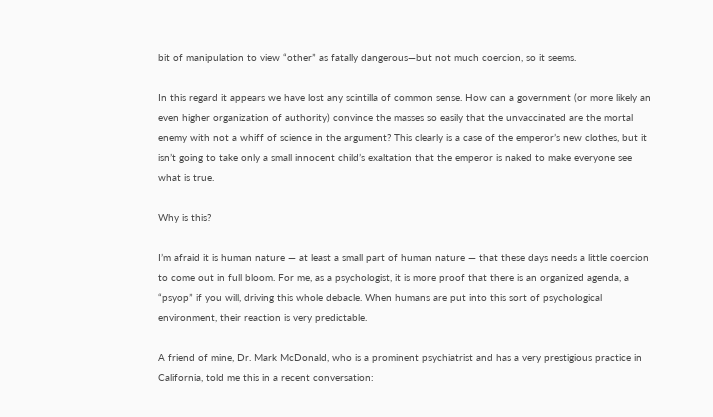bit of manipulation to view “other” as fatally dangerous—but not much coercion, so it seems.

In this regard it appears we have lost any scintilla of common sense. How can a government (or more likely an even higher organization of authority) convince the masses so easily that the unvaccinated are the mortal enemy with not a whiff of science in the argument? This clearly is a case of the emperor’s new clothes, but it isn’t going to take only a small innocent child’s exaltation that the emperor is naked to make everyone see what is true.

Why is this?

I’m afraid it is human nature — at least a small part of human nature — that these days needs a little coercion to come out in full bloom. For me, as a psychologist, it is more proof that there is an organized agenda, a “psyop” if you will, driving this whole debacle. When humans are put into this sort of psychological environment, their reaction is very predictable.

A friend of mine, Dr. Mark McDonald, who is a prominent psychiatrist and has a very prestigious practice in California, told me this in a recent conversation: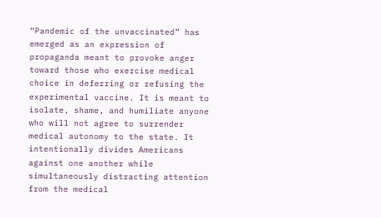“Pandemic of the unvaccinated” has emerged as an expression of propaganda meant to provoke anger toward those who exercise medical choice in deferring or refusing the experimental vaccine. It is meant to isolate, shame, and humiliate anyone who will not agree to surrender medical autonomy to the state. It intentionally divides Americans against one another while simultaneously distracting attention from the medical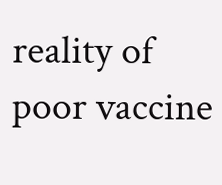reality of poor vaccine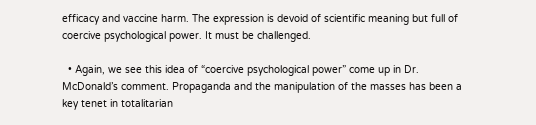efficacy and vaccine harm. The expression is devoid of scientific meaning but full of coercive psychological power. It must be challenged.

  • Again, we see this idea of “coercive psychological power” come up in Dr. McDonald’s comment. Propaganda and the manipulation of the masses has been a key tenet in totalitarian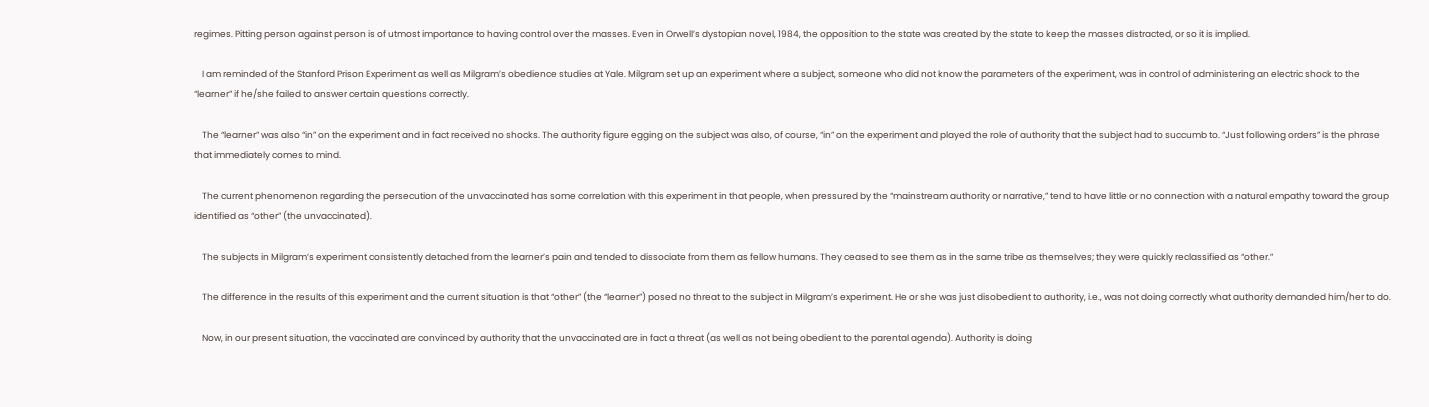regimes. Pitting person against person is of utmost importance to having control over the masses. Even in Orwell’s dystopian novel, 1984, the opposition to the state was created by the state to keep the masses distracted, or so it is implied.

    I am reminded of the Stanford Prison Experiment as well as Milgram’s obedience studies at Yale. Milgram set up an experiment where a subject, someone who did not know the parameters of the experiment, was in control of administering an electric shock to the “learner” if he/she failed to answer certain questions correctly.

    The “learner” was also “in” on the experiment and in fact received no shocks. The authority figure egging on the subject was also, of course, “in” on the experiment and played the role of authority that the subject had to succumb to. “Just following orders” is the phrase that immediately comes to mind.

    The current phenomenon regarding the persecution of the unvaccinated has some correlation with this experiment in that people, when pressured by the “mainstream authority or narrative,” tend to have little or no connection with a natural empathy toward the group identified as “other” (the unvaccinated).

    The subjects in Milgram’s experiment consistently detached from the learner’s pain and tended to dissociate from them as fellow humans. They ceased to see them as in the same tribe as themselves; they were quickly reclassified as “other.”

    The difference in the results of this experiment and the current situation is that “other” (the “learner”) posed no threat to the subject in Milgram’s experiment. He or she was just disobedient to authority, i.e., was not doing correctly what authority demanded him/her to do.

    Now, in our present situation, the vaccinated are convinced by authority that the unvaccinated are in fact a threat (as well as not being obedient to the parental agenda). Authority is doing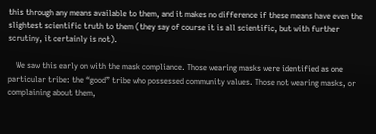this through any means available to them, and it makes no difference if these means have even the slightest scientific truth to them (they say of course it is all scientific, but with further scrutiny, it certainly is not).

    We saw this early on with the mask compliance. Those wearing masks were identified as one particular tribe: the “good” tribe who possessed community values. Those not wearing masks, or complaining about them,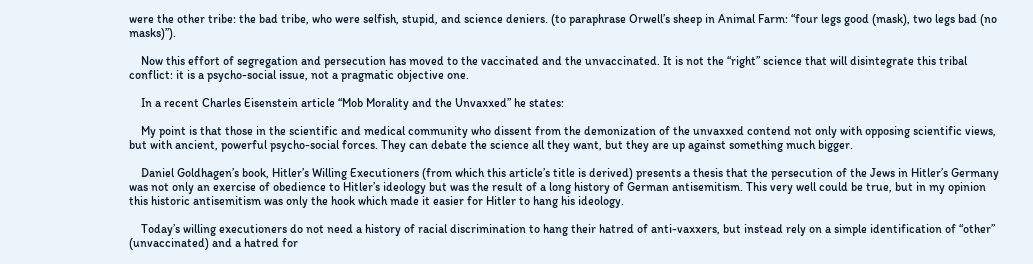were the other tribe: the bad tribe, who were selfish, stupid, and science deniers. (to paraphrase Orwell’s sheep in Animal Farm: “four legs good (mask), two legs bad (no masks)”).

    Now this effort of segregation and persecution has moved to the vaccinated and the unvaccinated. It is not the “right” science that will disintegrate this tribal conflict: it is a psycho-social issue, not a pragmatic objective one.

    In a recent Charles Eisenstein article “Mob Morality and the Unvaxxed” he states:

    My point is that those in the scientific and medical community who dissent from the demonization of the unvaxxed contend not only with opposing scientific views, but with ancient, powerful psycho-social forces. They can debate the science all they want, but they are up against something much bigger.

    Daniel Goldhagen’s book, Hitler’s Willing Executioners (from which this article’s title is derived) presents a thesis that the persecution of the Jews in Hitler’s Germany was not only an exercise of obedience to Hitler’s ideology but was the result of a long history of German antisemitism. This very well could be true, but in my opinion this historic antisemitism was only the hook which made it easier for Hitler to hang his ideology.

    Today’s willing executioners do not need a history of racial discrimination to hang their hatred of anti-vaxxers, but instead rely on a simple identification of “other” (unvaccinated) and a hatred for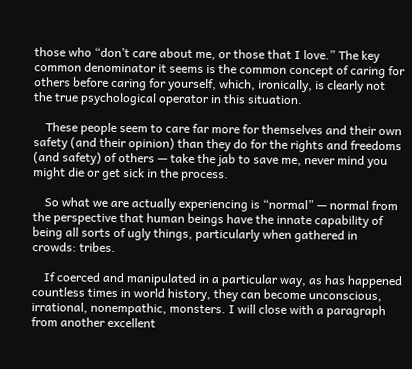those who “don’t care about me, or those that I love.” The key common denominator it seems is the common concept of caring for others before caring for yourself, which, ironically, is clearly not the true psychological operator in this situation.

    These people seem to care far more for themselves and their own safety (and their opinion) than they do for the rights and freedoms (and safety) of others — take the jab to save me, never mind you might die or get sick in the process.

    So what we are actually experiencing is “normal” — normal from the perspective that human beings have the innate capability of being all sorts of ugly things, particularly when gathered in crowds: tribes.

    If coerced and manipulated in a particular way, as has happened countless times in world history, they can become unconscious, irrational, nonempathic, monsters. I will close with a paragraph from another excellent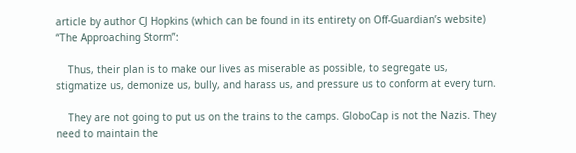article by author CJ Hopkins (which can be found in its entirety on Off-Guardian’s website) “The Approaching Storm”:

    Thus, their plan is to make our lives as miserable as possible, to segregate us, stigmatize us, demonize us, bully, and harass us, and pressure us to conform at every turn.

    They are not going to put us on the trains to the camps. GloboCap is not the Nazis. They need to maintain the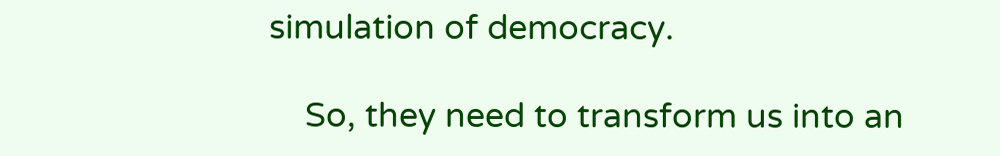simulation of democracy.

    So, they need to transform us into an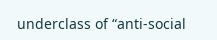underclass of “anti-social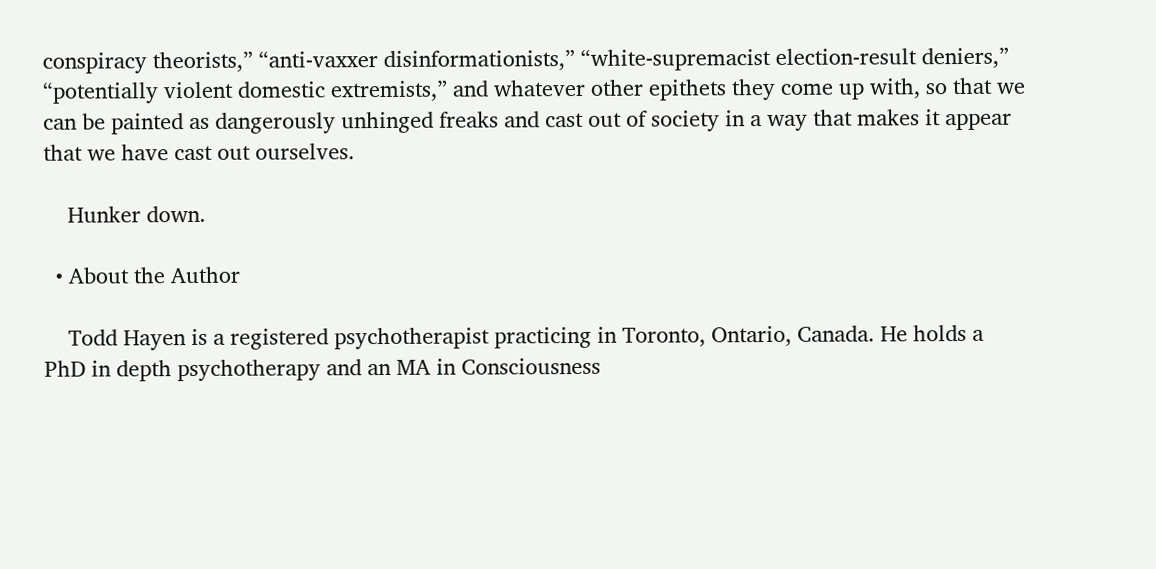conspiracy theorists,” “anti-vaxxer disinformationists,” “white-supremacist election-result deniers,” “potentially violent domestic extremists,” and whatever other epithets they come up with, so that we can be painted as dangerously unhinged freaks and cast out of society in a way that makes it appear that we have cast out ourselves.

    Hunker down.

  • About the Author

    Todd Hayen is a registered psychotherapist practicing in Toronto, Ontario, Canada. He holds a PhD in depth psychotherapy and an MA in Consciousness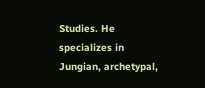Studies. He specializes in Jungian, archetypal,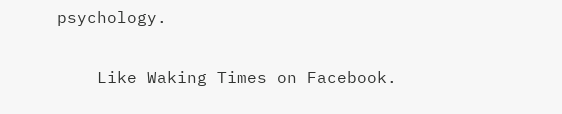psychology.

    Like Waking Times on Facebook.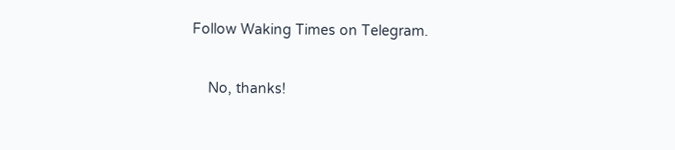Follow Waking Times on Telegram.

    No, thanks!